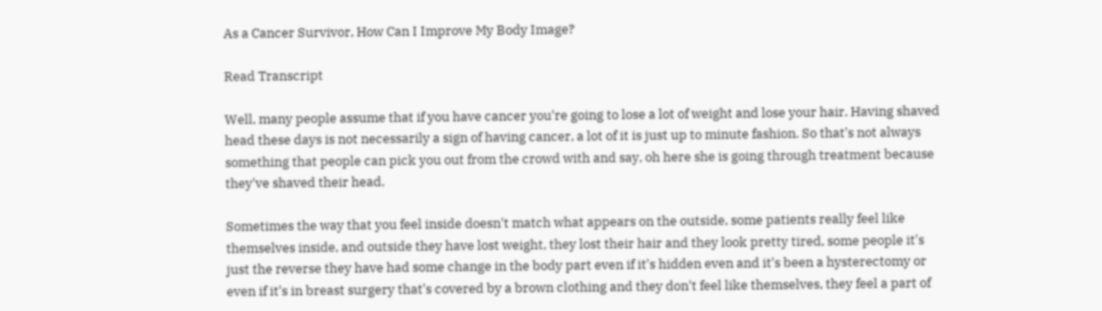As a Cancer Survivor, How Can I Improve My Body Image?

Read Transcript

Well, many people assume that if you have cancer you're going to lose a lot of weight and lose your hair. Having shaved head these days is not necessarily a sign of having cancer, a lot of it is just up to minute fashion. So that's not always something that people can pick you out from the crowd with and say, oh here she is going through treatment because they've shaved their head.

Sometimes the way that you feel inside doesn't match what appears on the outside, some patients really feel like themselves inside, and outside they have lost weight, they lost their hair and they look pretty tired, some people it's just the reverse they have had some change in the body part even if it's hidden even and it's been a hysterectomy or even if it's in breast surgery that's covered by a brown clothing and they don't feel like themselves, they feel a part of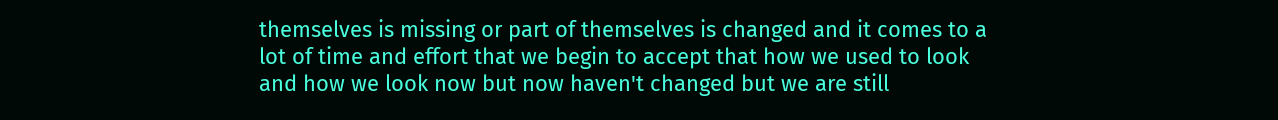themselves is missing or part of themselves is changed and it comes to a lot of time and effort that we begin to accept that how we used to look and how we look now but now haven't changed but we are still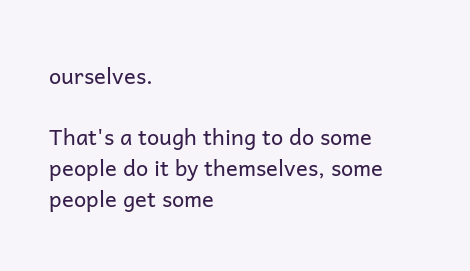ourselves.

That's a tough thing to do some people do it by themselves, some people get some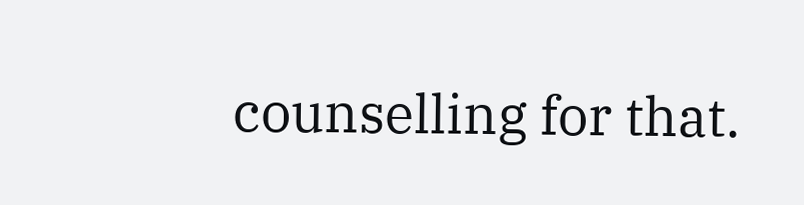counselling for that.